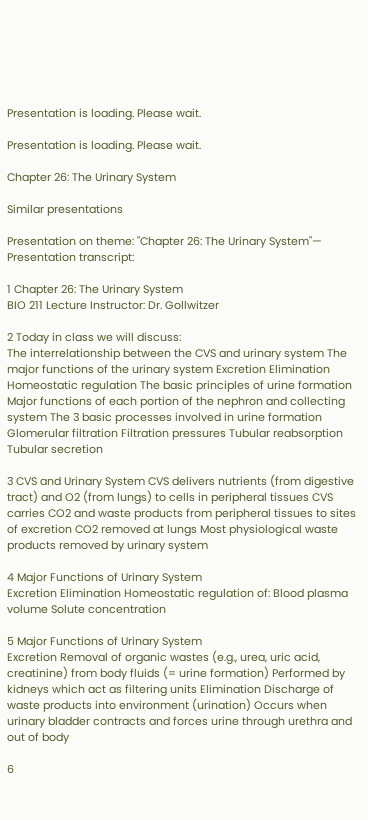Presentation is loading. Please wait.

Presentation is loading. Please wait.

Chapter 26: The Urinary System

Similar presentations

Presentation on theme: "Chapter 26: The Urinary System"— Presentation transcript:

1 Chapter 26: The Urinary System
BIO 211 Lecture Instructor: Dr. Gollwitzer

2 Today in class we will discuss:
The interrelationship between the CVS and urinary system The major functions of the urinary system Excretion Elimination Homeostatic regulation The basic principles of urine formation Major functions of each portion of the nephron and collecting system The 3 basic processes involved in urine formation Glomerular filtration Filtration pressures Tubular reabsorption Tubular secretion

3 CVS and Urinary System CVS delivers nutrients (from digestive tract) and O2 (from lungs) to cells in peripheral tissues CVS carries CO2 and waste products from peripheral tissues to sites of excretion CO2 removed at lungs Most physiological waste products removed by urinary system

4 Major Functions of Urinary System
Excretion Elimination Homeostatic regulation of: Blood plasma volume Solute concentration

5 Major Functions of Urinary System
Excretion Removal of organic wastes (e.g., urea, uric acid, creatinine) from body fluids (= urine formation) Performed by kidneys which act as filtering units Elimination Discharge of waste products into environment (urination) Occurs when urinary bladder contracts and forces urine through urethra and out of body

6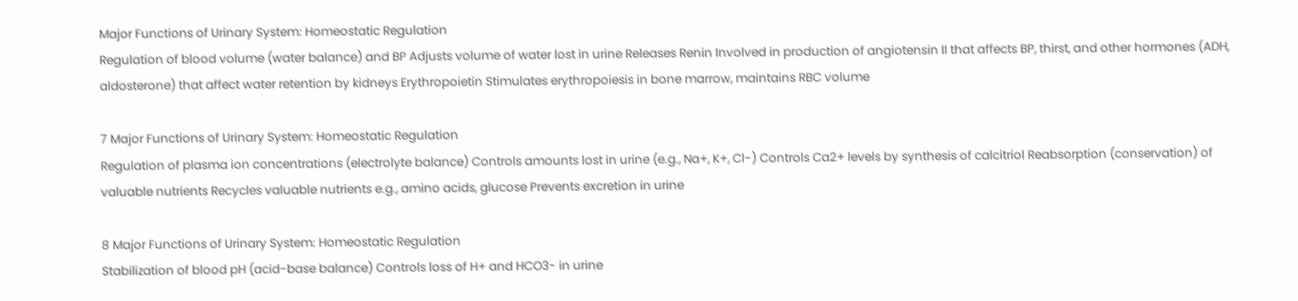Major Functions of Urinary System: Homeostatic Regulation
Regulation of blood volume (water balance) and BP Adjusts volume of water lost in urine Releases Renin Involved in production of angiotensin II that affects BP, thirst, and other hormones (ADH, aldosterone) that affect water retention by kidneys Erythropoietin Stimulates erythropoiesis in bone marrow, maintains RBC volume

7 Major Functions of Urinary System: Homeostatic Regulation
Regulation of plasma ion concentrations (electrolyte balance) Controls amounts lost in urine (e.g., Na+, K+, Cl-) Controls Ca2+ levels by synthesis of calcitriol Reabsorption (conservation) of valuable nutrients Recycles valuable nutrients e.g., amino acids, glucose Prevents excretion in urine

8 Major Functions of Urinary System: Homeostatic Regulation
Stabilization of blood pH (acid-base balance) Controls loss of H+ and HCO3- in urine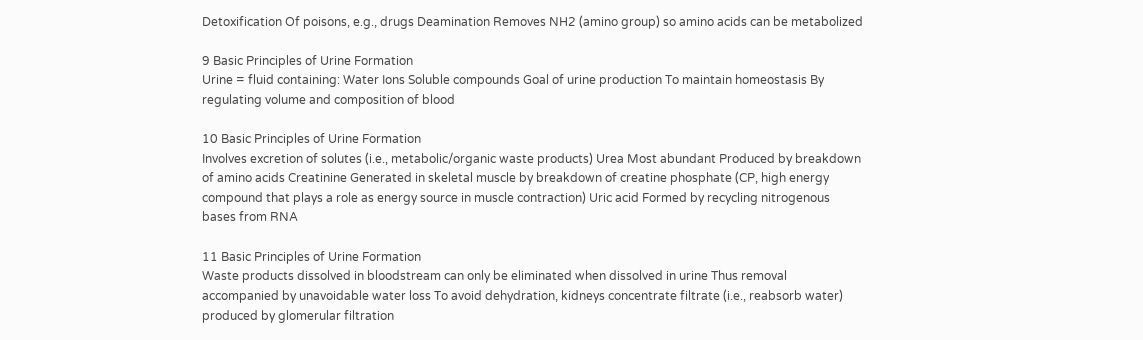Detoxification Of poisons, e.g., drugs Deamination Removes NH2 (amino group) so amino acids can be metabolized

9 Basic Principles of Urine Formation
Urine = fluid containing: Water Ions Soluble compounds Goal of urine production To maintain homeostasis By regulating volume and composition of blood

10 Basic Principles of Urine Formation
Involves excretion of solutes (i.e., metabolic/organic waste products) Urea Most abundant Produced by breakdown of amino acids Creatinine Generated in skeletal muscle by breakdown of creatine phosphate (CP, high energy compound that plays a role as energy source in muscle contraction) Uric acid Formed by recycling nitrogenous bases from RNA

11 Basic Principles of Urine Formation
Waste products dissolved in bloodstream can only be eliminated when dissolved in urine Thus removal accompanied by unavoidable water loss To avoid dehydration, kidneys concentrate filtrate (i.e., reabsorb water) produced by glomerular filtration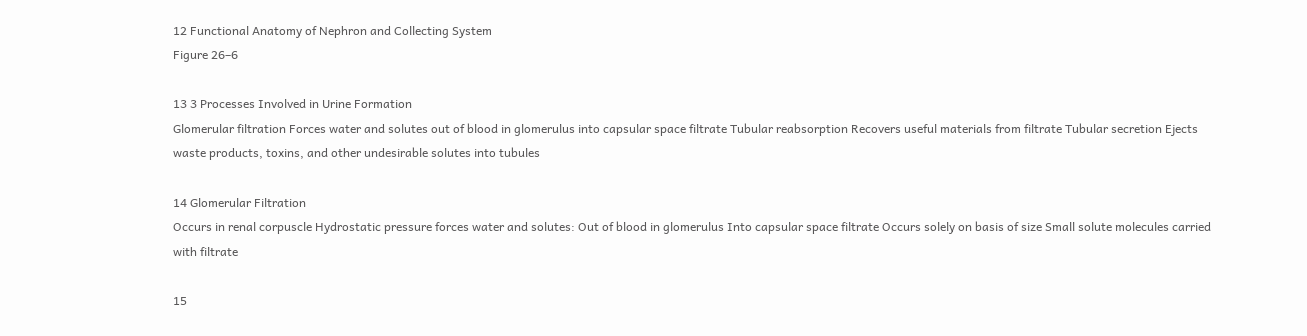12 Functional Anatomy of Nephron and Collecting System
Figure 26–6

13 3 Processes Involved in Urine Formation
Glomerular filtration Forces water and solutes out of blood in glomerulus into capsular space filtrate Tubular reabsorption Recovers useful materials from filtrate Tubular secretion Ejects waste products, toxins, and other undesirable solutes into tubules

14 Glomerular Filtration
Occurs in renal corpuscle Hydrostatic pressure forces water and solutes: Out of blood in glomerulus Into capsular space filtrate Occurs solely on basis of size Small solute molecules carried with filtrate

15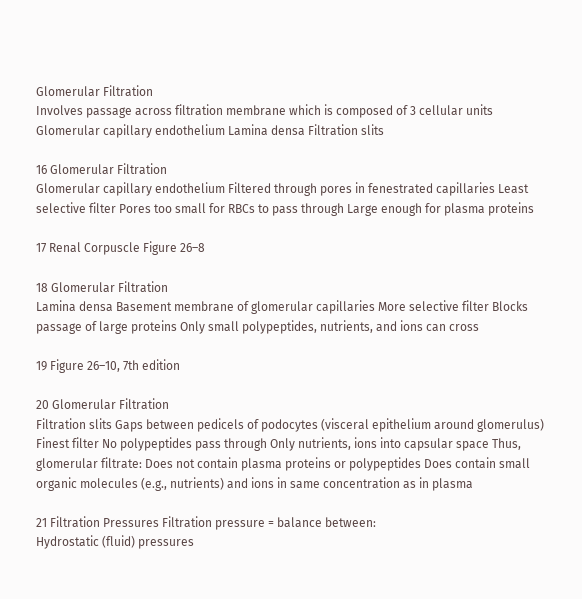Glomerular Filtration
Involves passage across filtration membrane which is composed of 3 cellular units Glomerular capillary endothelium Lamina densa Filtration slits

16 Glomerular Filtration
Glomerular capillary endothelium Filtered through pores in fenestrated capillaries Least selective filter Pores too small for RBCs to pass through Large enough for plasma proteins

17 Renal Corpuscle Figure 26–8

18 Glomerular Filtration
Lamina densa Basement membrane of glomerular capillaries More selective filter Blocks passage of large proteins Only small polypeptides, nutrients, and ions can cross

19 Figure 26–10, 7th edition

20 Glomerular Filtration
Filtration slits Gaps between pedicels of podocytes (visceral epithelium around glomerulus) Finest filter No polypeptides pass through Only nutrients, ions into capsular space Thus, glomerular filtrate: Does not contain plasma proteins or polypeptides Does contain small organic molecules (e.g., nutrients) and ions in same concentration as in plasma

21 Filtration Pressures Filtration pressure = balance between:
Hydrostatic (fluid) pressures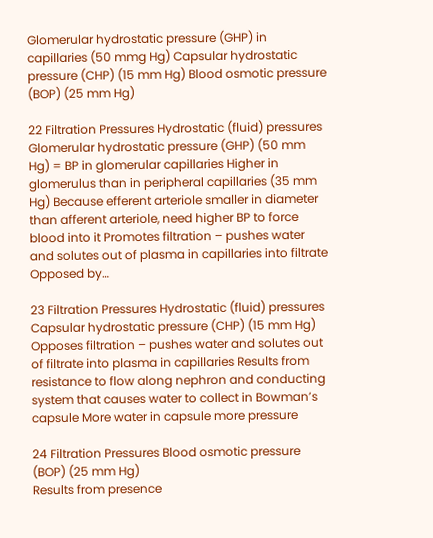Glomerular hydrostatic pressure (GHP) in capillaries (50 mmg Hg) Capsular hydrostatic pressure (CHP) (15 mm Hg) Blood osmotic pressure (BOP) (25 mm Hg)

22 Filtration Pressures Hydrostatic (fluid) pressures
Glomerular hydrostatic pressure (GHP) (50 mm Hg) = BP in glomerular capillaries Higher in glomerulus than in peripheral capillaries (35 mm Hg) Because efferent arteriole smaller in diameter than afferent arteriole, need higher BP to force blood into it Promotes filtration – pushes water and solutes out of plasma in capillaries into filtrate Opposed by…

23 Filtration Pressures Hydrostatic (fluid) pressures
Capsular hydrostatic pressure (CHP) (15 mm Hg) Opposes filtration – pushes water and solutes out of filtrate into plasma in capillaries Results from resistance to flow along nephron and conducting system that causes water to collect in Bowman’s capsule More water in capsule more pressure

24 Filtration Pressures Blood osmotic pressure (BOP) (25 mm Hg)
Results from presence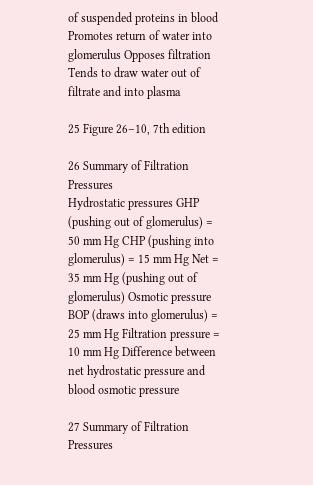of suspended proteins in blood Promotes return of water into glomerulus Opposes filtration Tends to draw water out of filtrate and into plasma

25 Figure 26–10, 7th edition

26 Summary of Filtration Pressures
Hydrostatic pressures GHP (pushing out of glomerulus) = 50 mm Hg CHP (pushing into glomerulus) = 15 mm Hg Net = 35 mm Hg (pushing out of glomerulus) Osmotic pressure BOP (draws into glomerulus) = 25 mm Hg Filtration pressure = 10 mm Hg Difference between net hydrostatic pressure and blood osmotic pressure

27 Summary of Filtration Pressures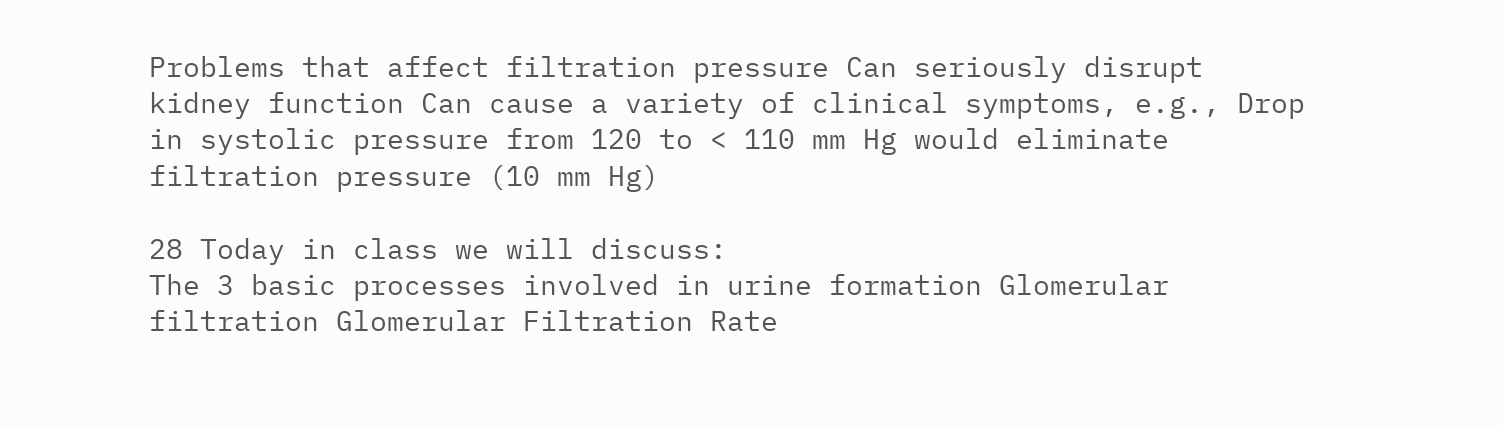Problems that affect filtration pressure Can seriously disrupt kidney function Can cause a variety of clinical symptoms, e.g., Drop in systolic pressure from 120 to < 110 mm Hg would eliminate filtration pressure (10 mm Hg)

28 Today in class we will discuss:
The 3 basic processes involved in urine formation Glomerular filtration Glomerular Filtration Rate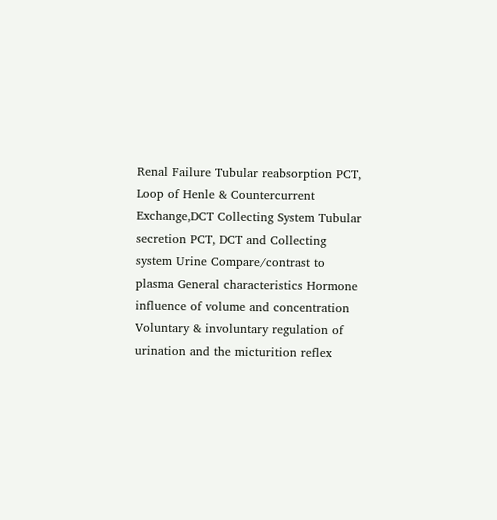Renal Failure Tubular reabsorption PCT, Loop of Henle & Countercurrent Exchange,DCT Collecting System Tubular secretion PCT, DCT and Collecting system Urine Compare/contrast to plasma General characteristics Hormone influence of volume and concentration Voluntary & involuntary regulation of urination and the micturition reflex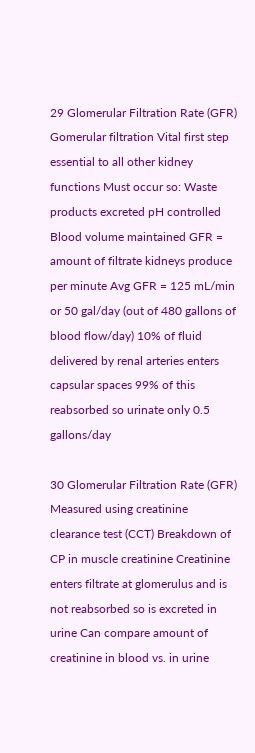29 Glomerular Filtration Rate (GFR)
Gomerular filtration Vital first step essential to all other kidney functions Must occur so: Waste products excreted pH controlled Blood volume maintained GFR = amount of filtrate kidneys produce per minute Avg GFR = 125 mL/min or 50 gal/day (out of 480 gallons of blood flow/day) 10% of fluid delivered by renal arteries enters capsular spaces 99% of this reabsorbed so urinate only 0.5 gallons/day

30 Glomerular Filtration Rate (GFR)
Measured using creatinine clearance test (CCT) Breakdown of CP in muscle creatinine Creatinine enters filtrate at glomerulus and is not reabsorbed so is excreted in urine Can compare amount of creatinine in blood vs. in urine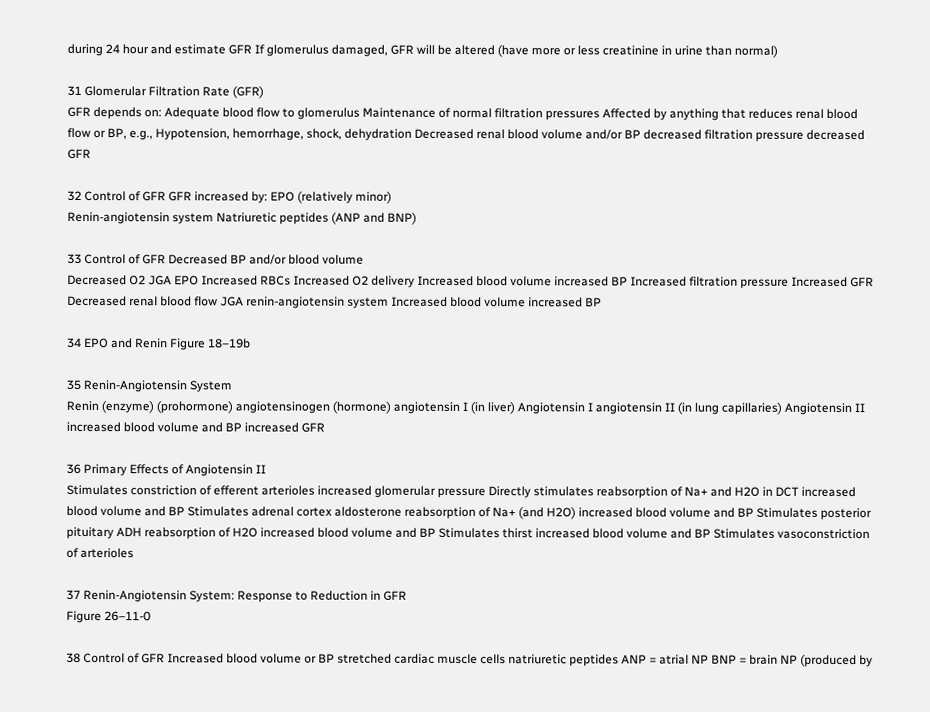during 24 hour and estimate GFR If glomerulus damaged, GFR will be altered (have more or less creatinine in urine than normal)

31 Glomerular Filtration Rate (GFR)
GFR depends on: Adequate blood flow to glomerulus Maintenance of normal filtration pressures Affected by anything that reduces renal blood flow or BP, e.g., Hypotension, hemorrhage, shock, dehydration Decreased renal blood volume and/or BP decreased filtration pressure decreased GFR

32 Control of GFR GFR increased by: EPO (relatively minor)
Renin-angiotensin system Natriuretic peptides (ANP and BNP)

33 Control of GFR Decreased BP and/or blood volume
Decreased O2 JGA EPO Increased RBCs Increased O2 delivery Increased blood volume increased BP Increased filtration pressure Increased GFR Decreased renal blood flow JGA renin-angiotensin system Increased blood volume increased BP

34 EPO and Renin Figure 18–19b

35 Renin-Angiotensin System
Renin (enzyme) (prohormone) angiotensinogen (hormone) angiotensin I (in liver) Angiotensin I angiotensin II (in lung capillaries) Angiotensin II increased blood volume and BP increased GFR

36 Primary Effects of Angiotensin II
Stimulates constriction of efferent arterioles increased glomerular pressure Directly stimulates reabsorption of Na+ and H2O in DCT increased blood volume and BP Stimulates adrenal cortex aldosterone reabsorption of Na+ (and H2O) increased blood volume and BP Stimulates posterior pituitary ADH reabsorption of H2O increased blood volume and BP Stimulates thirst increased blood volume and BP Stimulates vasoconstriction of arterioles

37 Renin-Angiotensin System: Response to Reduction in GFR
Figure 26–11-0

38 Control of GFR Increased blood volume or BP stretched cardiac muscle cells natriuretic peptides ANP = atrial NP BNP = brain NP (produced by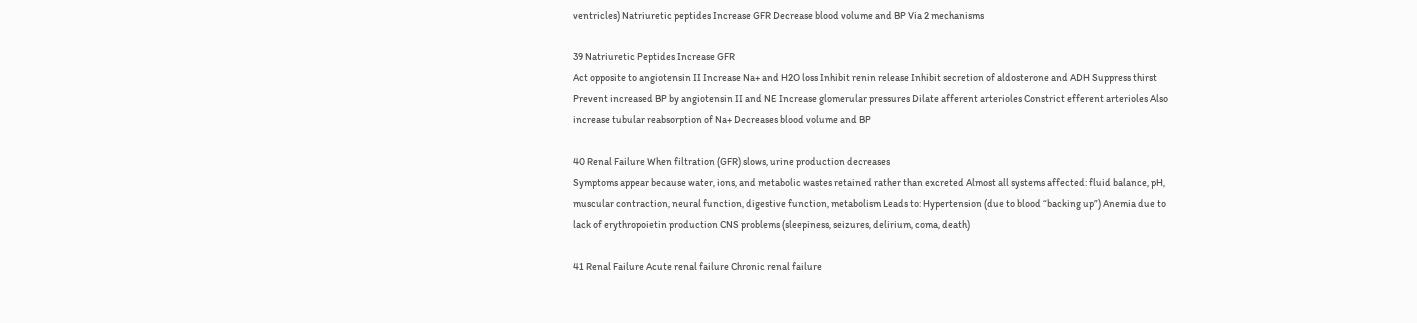ventricles) Natriuretic peptides Increase GFR Decrease blood volume and BP Via 2 mechanisms

39 Natriuretic Peptides Increase GFR
Act opposite to angiotensin II Increase Na+ and H2O loss Inhibit renin release Inhibit secretion of aldosterone and ADH Suppress thirst Prevent increased BP by angiotensin II and NE Increase glomerular pressures Dilate afferent arterioles Constrict efferent arterioles Also increase tubular reabsorption of Na+ Decreases blood volume and BP

40 Renal Failure When filtration (GFR) slows, urine production decreases
Symptoms appear because water, ions, and metabolic wastes retained rather than excreted Almost all systems affected: fluid balance, pH, muscular contraction, neural function, digestive function, metabolism Leads to: Hypertension (due to blood “backing up”) Anemia due to lack of erythropoietin production CNS problems (sleepiness, seizures, delirium, coma, death)

41 Renal Failure Acute renal failure Chronic renal failure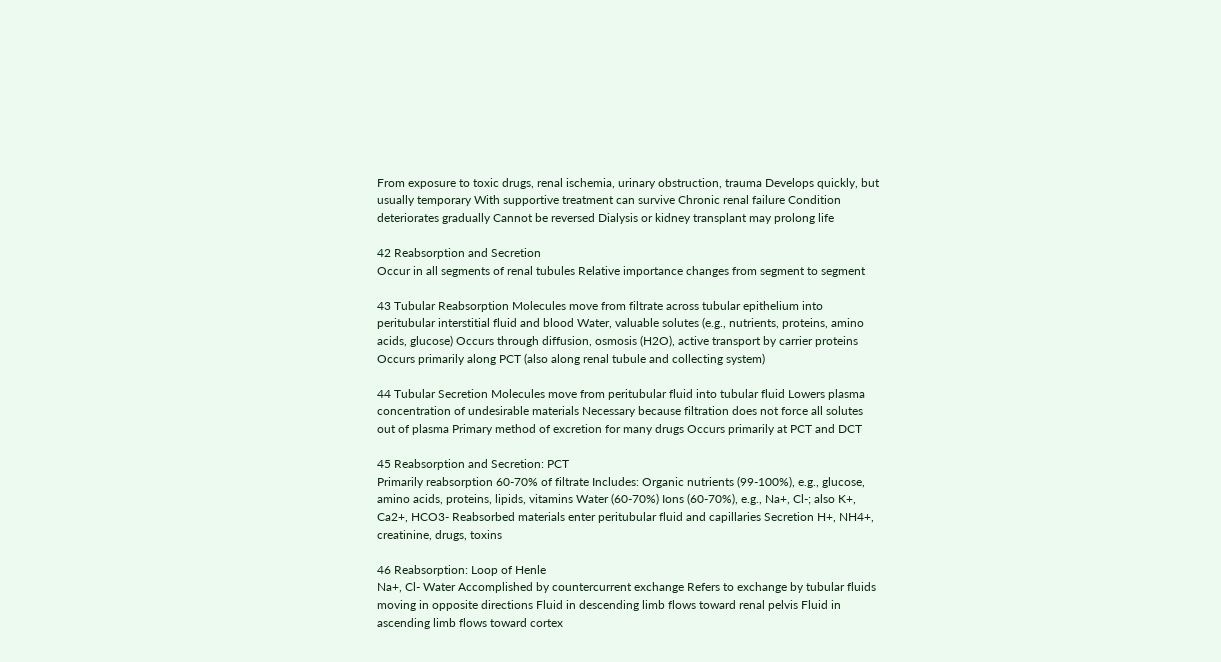From exposure to toxic drugs, renal ischemia, urinary obstruction, trauma Develops quickly, but usually temporary With supportive treatment can survive Chronic renal failure Condition deteriorates gradually Cannot be reversed Dialysis or kidney transplant may prolong life

42 Reabsorption and Secretion
Occur in all segments of renal tubules Relative importance changes from segment to segment

43 Tubular Reabsorption Molecules move from filtrate across tubular epithelium into peritubular interstitial fluid and blood Water, valuable solutes (e.g., nutrients, proteins, amino acids, glucose) Occurs through diffusion, osmosis (H2O), active transport by carrier proteins Occurs primarily along PCT (also along renal tubule and collecting system)

44 Tubular Secretion Molecules move from peritubular fluid into tubular fluid Lowers plasma concentration of undesirable materials Necessary because filtration does not force all solutes out of plasma Primary method of excretion for many drugs Occurs primarily at PCT and DCT

45 Reabsorption and Secretion: PCT
Primarily reabsorption 60-70% of filtrate Includes: Organic nutrients (99-100%), e.g., glucose, amino acids, proteins, lipids, vitamins Water (60-70%) Ions (60-70%), e.g., Na+, Cl-; also K+, Ca2+, HCO3- Reabsorbed materials enter peritubular fluid and capillaries Secretion H+, NH4+, creatinine, drugs, toxins

46 Reabsorption: Loop of Henle
Na+, Cl- Water Accomplished by countercurrent exchange Refers to exchange by tubular fluids moving in opposite directions Fluid in descending limb flows toward renal pelvis Fluid in ascending limb flows toward cortex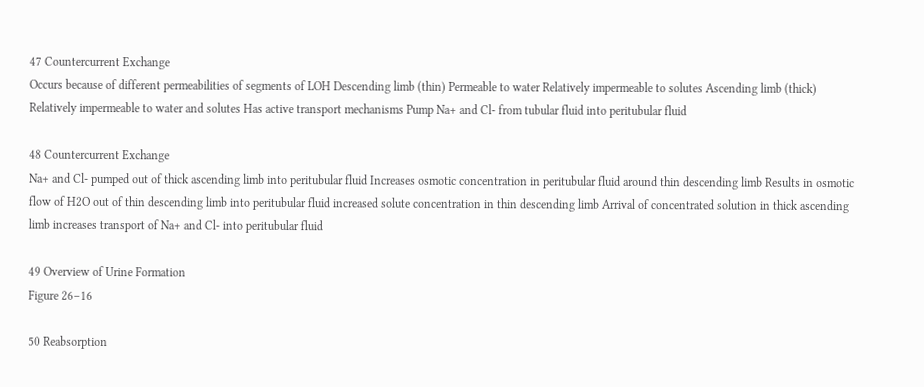47 Countercurrent Exchange
Occurs because of different permeabilities of segments of LOH Descending limb (thin) Permeable to water Relatively impermeable to solutes Ascending limb (thick) Relatively impermeable to water and solutes Has active transport mechanisms Pump Na+ and Cl- from tubular fluid into peritubular fluid

48 Countercurrent Exchange
Na+ and Cl- pumped out of thick ascending limb into peritubular fluid Increases osmotic concentration in peritubular fluid around thin descending limb Results in osmotic flow of H2O out of thin descending limb into peritubular fluid increased solute concentration in thin descending limb Arrival of concentrated solution in thick ascending limb increases transport of Na+ and Cl- into peritubular fluid

49 Overview of Urine Formation
Figure 26–16

50 Reabsorption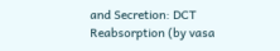and Secretion: DCT
Reabsorption (by vasa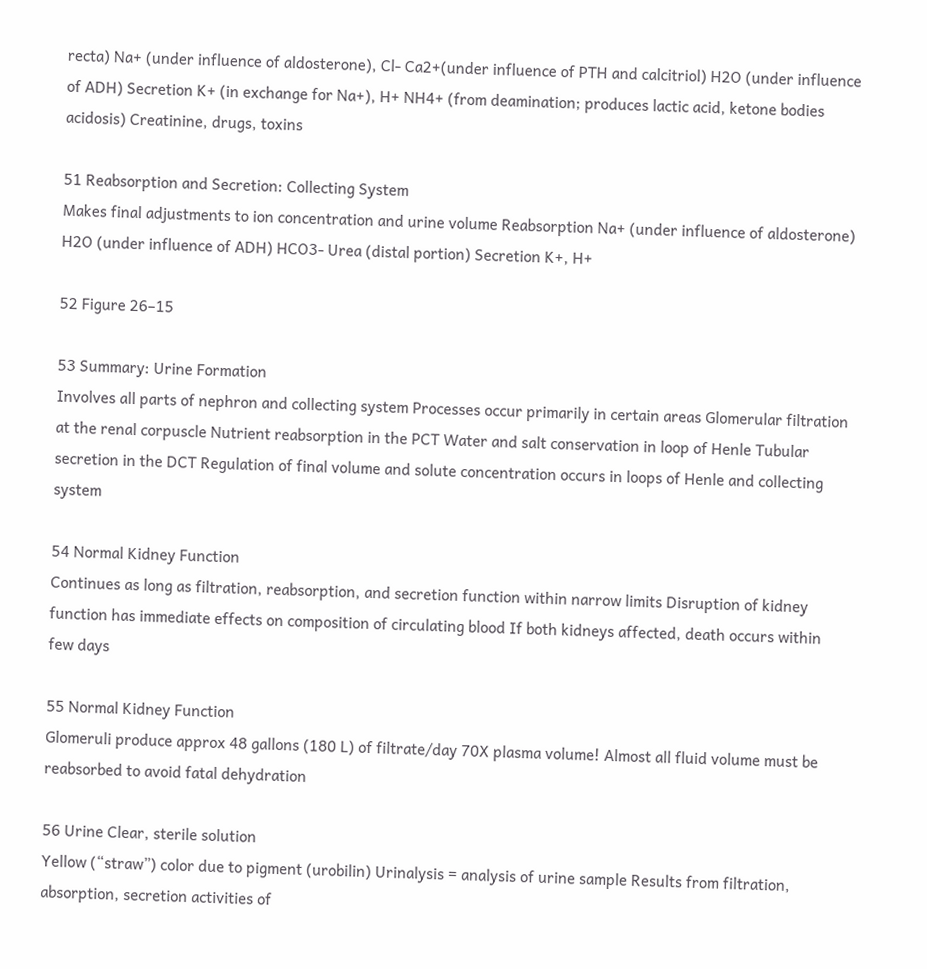recta) Na+ (under influence of aldosterone), Cl- Ca2+(under influence of PTH and calcitriol) H2O (under influence of ADH) Secretion K+ (in exchange for Na+), H+ NH4+ (from deamination; produces lactic acid, ketone bodies acidosis) Creatinine, drugs, toxins

51 Reabsorption and Secretion: Collecting System
Makes final adjustments to ion concentration and urine volume Reabsorption Na+ (under influence of aldosterone) H2O (under influence of ADH) HCO3- Urea (distal portion) Secretion K+, H+

52 Figure 26–15

53 Summary: Urine Formation
Involves all parts of nephron and collecting system Processes occur primarily in certain areas Glomerular filtration at the renal corpuscle Nutrient reabsorption in the PCT Water and salt conservation in loop of Henle Tubular secretion in the DCT Regulation of final volume and solute concentration occurs in loops of Henle and collecting system

54 Normal Kidney Function
Continues as long as filtration, reabsorption, and secretion function within narrow limits Disruption of kidney function has immediate effects on composition of circulating blood If both kidneys affected, death occurs within few days

55 Normal Kidney Function
Glomeruli produce approx 48 gallons (180 L) of filtrate/day 70X plasma volume! Almost all fluid volume must be reabsorbed to avoid fatal dehydration

56 Urine Clear, sterile solution
Yellow (“straw”) color due to pigment (urobilin) Urinalysis = analysis of urine sample Results from filtration, absorption, secretion activities of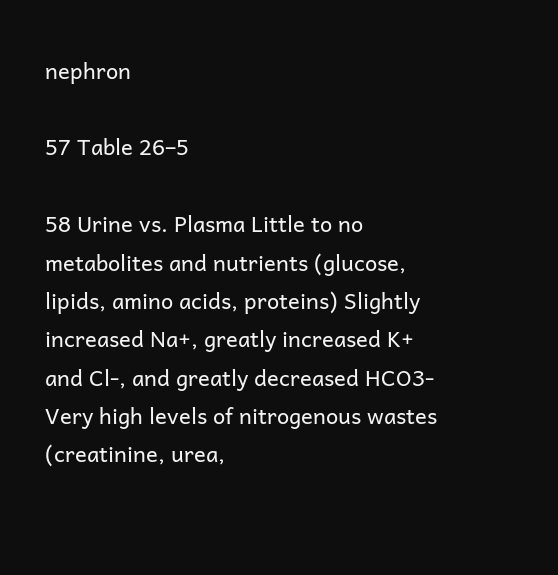nephron

57 Table 26–5

58 Urine vs. Plasma Little to no metabolites and nutrients (glucose, lipids, amino acids, proteins) Slightly increased Na+, greatly increased K+ and Cl-, and greatly decreased HCO3- Very high levels of nitrogenous wastes (creatinine, urea,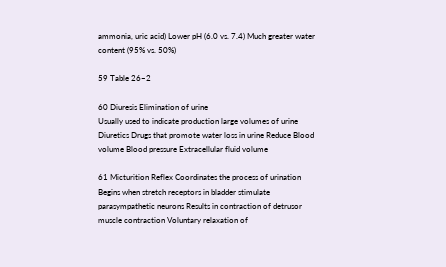ammonia, uric acid) Lower pH (6.0 vs. 7.4) Much greater water content (95% vs. 50%)

59 Table 26–2

60 Diuresis Elimination of urine
Usually used to indicate production large volumes of urine Diuretics Drugs that promote water loss in urine Reduce Blood volume Blood pressure Extracellular fluid volume

61 Micturition Reflex Coordinates the process of urination
Begins when stretch receptors in bladder stimulate parasympathetic neurons Results in contraction of detrusor muscle contraction Voluntary relaxation of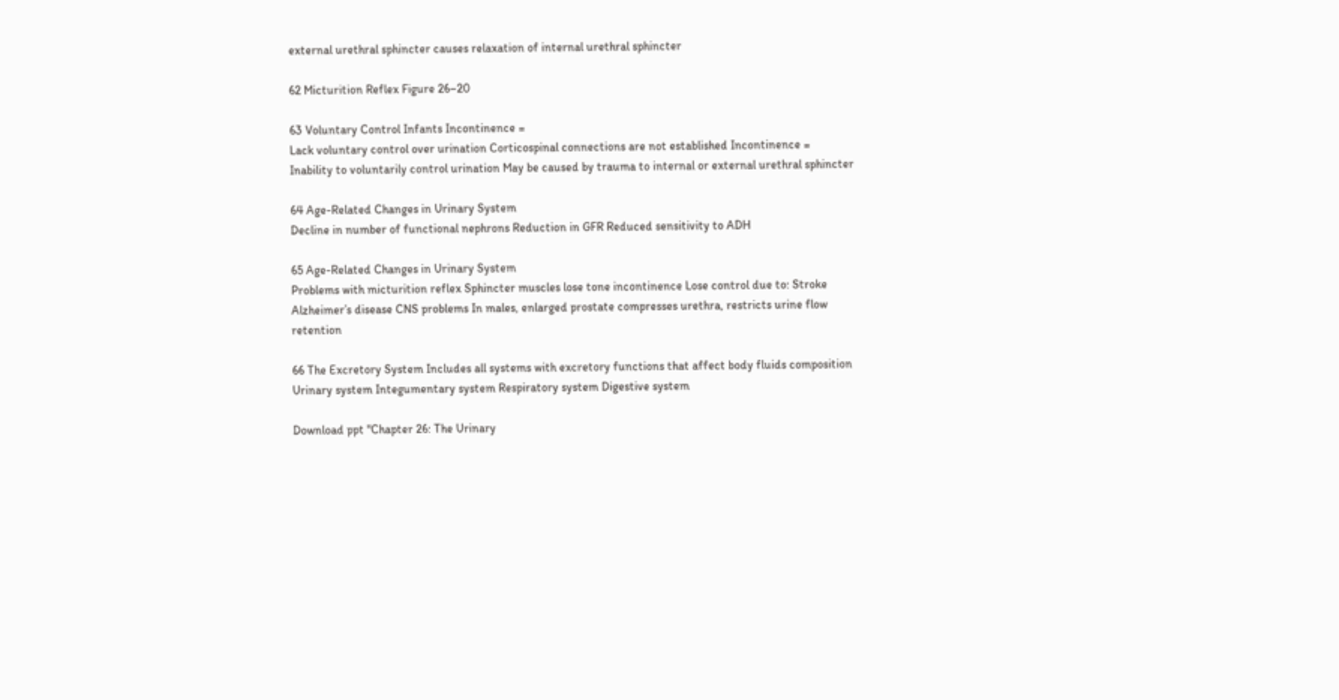external urethral sphincter causes relaxation of internal urethral sphincter

62 Micturition Reflex Figure 26–20

63 Voluntary Control Infants Incontinence =
Lack voluntary control over urination Corticospinal connections are not established Incontinence = Inability to voluntarily control urination May be caused by trauma to internal or external urethral sphincter

64 Age-Related Changes in Urinary System
Decline in number of functional nephrons Reduction in GFR Reduced sensitivity to ADH

65 Age-Related Changes in Urinary System
Problems with micturition reflex Sphincter muscles lose tone incontinence Lose control due to: Stroke Alzheimer’s disease CNS problems In males, enlarged prostate compresses urethra, restricts urine flow retention

66 The Excretory System Includes all systems with excretory functions that affect body fluids composition Urinary system Integumentary system Respiratory system Digestive system

Download ppt "Chapter 26: The Urinary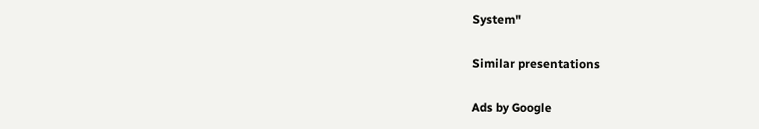System"

Similar presentations

Ads by Google